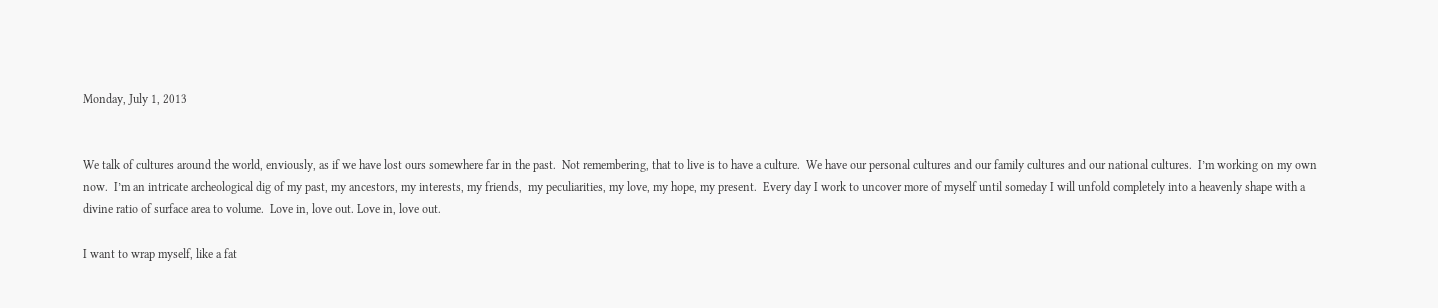Monday, July 1, 2013


We talk of cultures around the world, enviously, as if we have lost ours somewhere far in the past.  Not remembering, that to live is to have a culture.  We have our personal cultures and our family cultures and our national cultures.  I’m working on my own now.  I’m an intricate archeological dig of my past, my ancestors, my interests, my friends,  my peculiarities, my love, my hope, my present.  Every day I work to uncover more of myself until someday I will unfold completely into a heavenly shape with a divine ratio of surface area to volume.  Love in, love out. Love in, love out.

I want to wrap myself, like a fat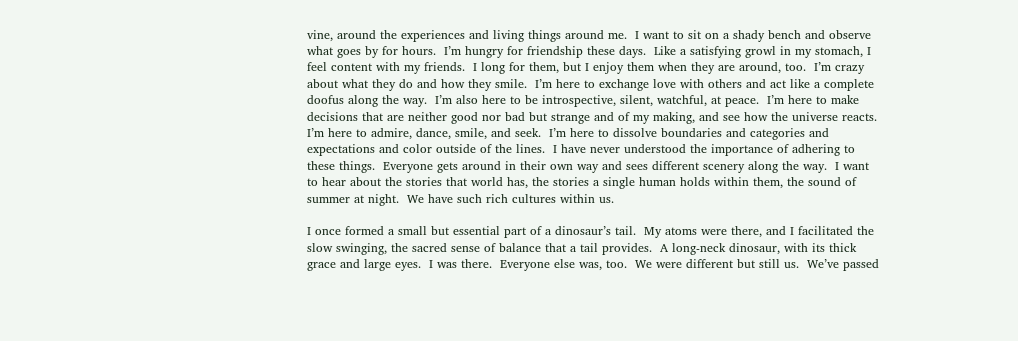vine, around the experiences and living things around me.  I want to sit on a shady bench and observe what goes by for hours.  I’m hungry for friendship these days.  Like a satisfying growl in my stomach, I feel content with my friends.  I long for them, but I enjoy them when they are around, too.  I’m crazy about what they do and how they smile.  I’m here to exchange love with others and act like a complete doofus along the way.  I’m also here to be introspective, silent, watchful, at peace.  I’m here to make decisions that are neither good nor bad but strange and of my making, and see how the universe reacts.  I’m here to admire, dance, smile, and seek.  I’m here to dissolve boundaries and categories and expectations and color outside of the lines.  I have never understood the importance of adhering to these things.  Everyone gets around in their own way and sees different scenery along the way.  I want to hear about the stories that world has, the stories a single human holds within them, the sound of summer at night.  We have such rich cultures within us.

I once formed a small but essential part of a dinosaur’s tail.  My atoms were there, and I facilitated the slow swinging, the sacred sense of balance that a tail provides.  A long-neck dinosaur, with its thick grace and large eyes.  I was there.  Everyone else was, too.  We were different but still us.  We’ve passed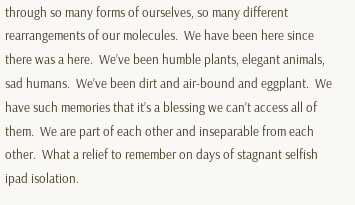through so many forms of ourselves, so many different rearrangements of our molecules.  We have been here since there was a here.  We’ve been humble plants, elegant animals, sad humans.  We’ve been dirt and air-bound and eggplant.  We have such memories that it’s a blessing we can’t access all of them.  We are part of each other and inseparable from each other.  What a relief to remember on days of stagnant selfish  ipad isolation.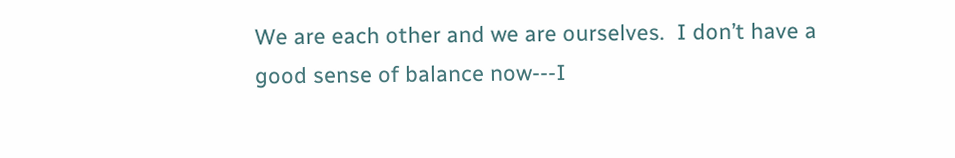We are each other and we are ourselves.  I don’t have a good sense of balance now---I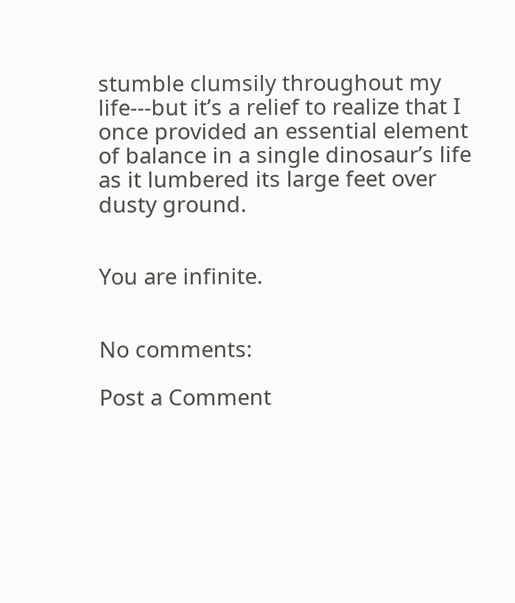stumble clumsily throughout my life---but it’s a relief to realize that I once provided an essential element of balance in a single dinosaur’s life as it lumbered its large feet over dusty ground.


You are infinite.


No comments:

Post a Comment